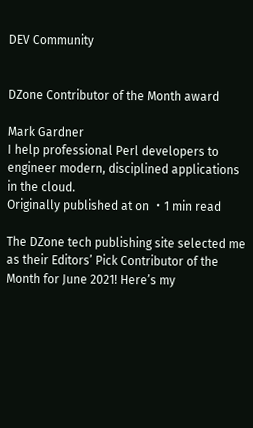DEV Community


DZone Contributor of the Month award

Mark Gardner
I help professional Perl developers to engineer modern, disciplined applications in the cloud.
Originally published at on ・1 min read

The DZone tech publishing site selected me as their Editors’ Pick Contributor of the Month for June 2021! Here’s my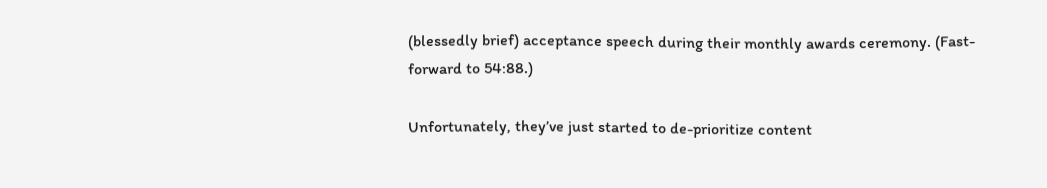(blessedly brief) acceptance speech during their monthly awards ceremony. (Fast-forward to 54:88.)

Unfortunately, they’ve just started to de-prioritize content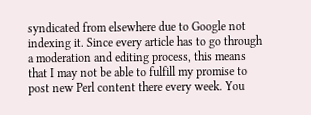syndicated from elsewhere due to Google not indexing it. Since every article has to go through a moderation and editing process, this means that I may not be able to fulfill my promise to post new Perl content there every week. You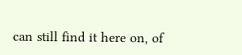can still find it here on, of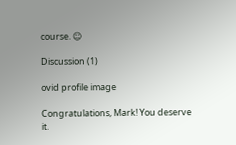course. ☺

Discussion (1)

ovid profile image

Congratulations, Mark! You deserve it.